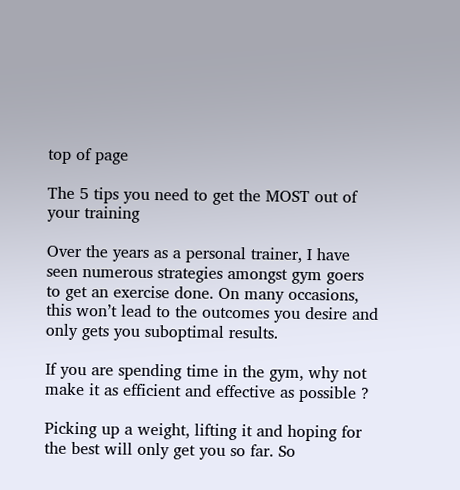top of page

The 5 tips you need to get the MOST out of your training

Over the years as a personal trainer, I have seen numerous strategies amongst gym goers to get an exercise done. On many occasions, this won’t lead to the outcomes you desire and only gets you suboptimal results.

If you are spending time in the gym, why not make it as efficient and effective as possible ?

Picking up a weight, lifting it and hoping for the best will only get you so far. So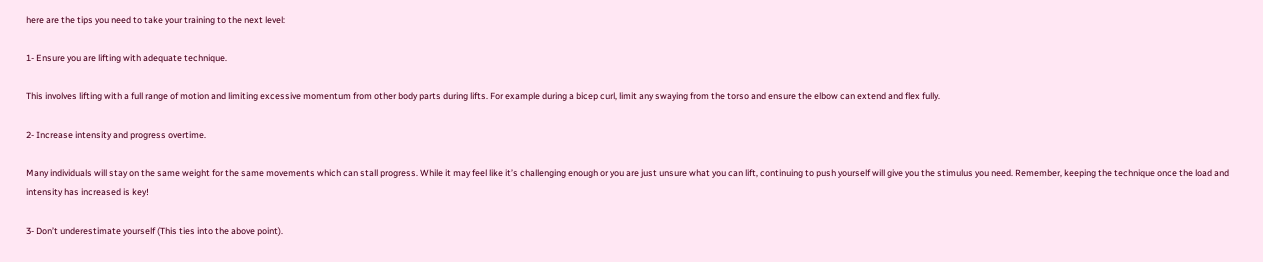here are the tips you need to take your training to the next level:

1- Ensure you are lifting with adequate technique.

This involves lifting with a full range of motion and limiting excessive momentum from other body parts during lifts. For example during a bicep curl, limit any swaying from the torso and ensure the elbow can extend and flex fully.

2- Increase intensity and progress overtime.

Many individuals will stay on the same weight for the same movements which can stall progress. While it may feel like it’s challenging enough or you are just unsure what you can lift, continuing to push yourself will give you the stimulus you need. Remember, keeping the technique once the load and intensity has increased is key!

3- Don’t underestimate yourself (This ties into the above point).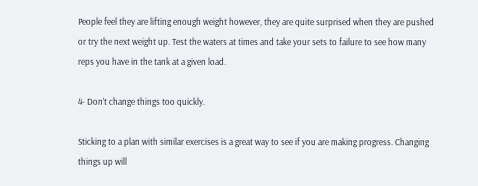People feel they are lifting enough weight however, they are quite surprised when they are pushed or try the next weight up. Test the waters at times and take your sets to failure to see how many reps you have in the tank at a given load.

4- Don’t change things too quickly.

Sticking to a plan with similar exercises is a great way to see if you are making progress. Changing things up will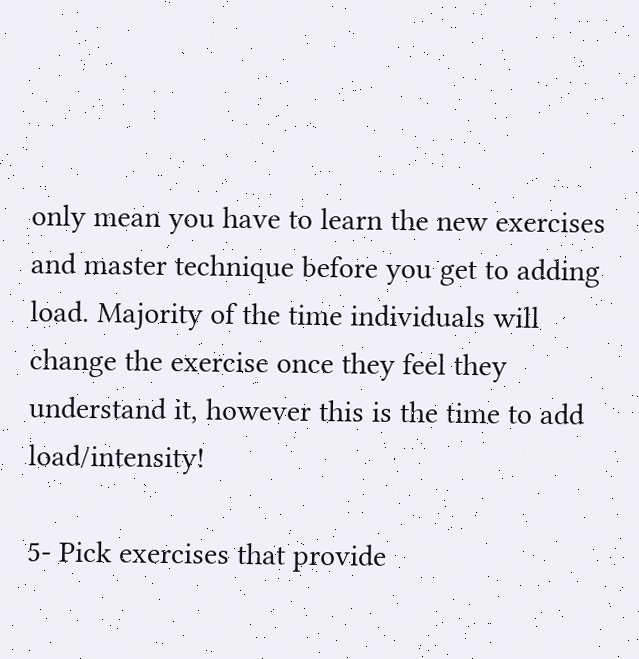only mean you have to learn the new exercises and master technique before you get to adding load. Majority of the time individuals will change the exercise once they feel they understand it, however this is the time to add load/intensity!

5- Pick exercises that provide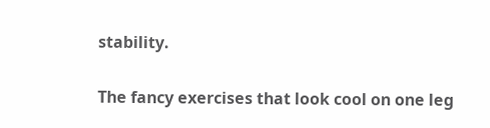stability.

The fancy exercises that look cool on one leg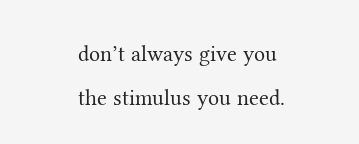don’t always give you the stimulus you need.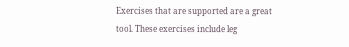Exercises that are supported are a great tool. These exercises include leg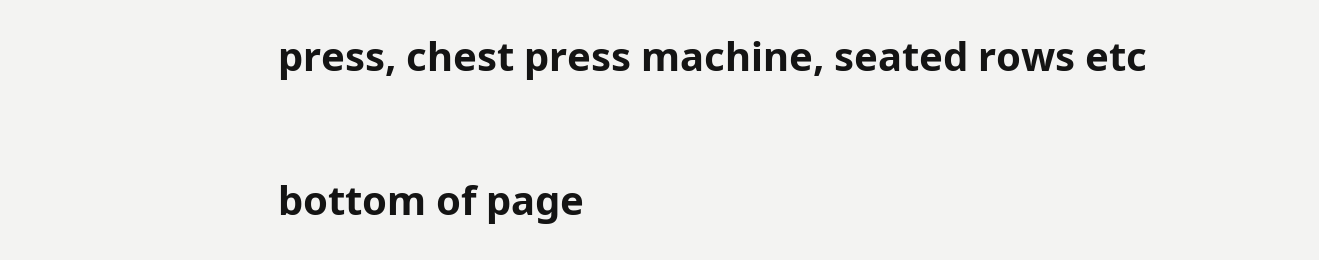press, chest press machine, seated rows etc

bottom of page